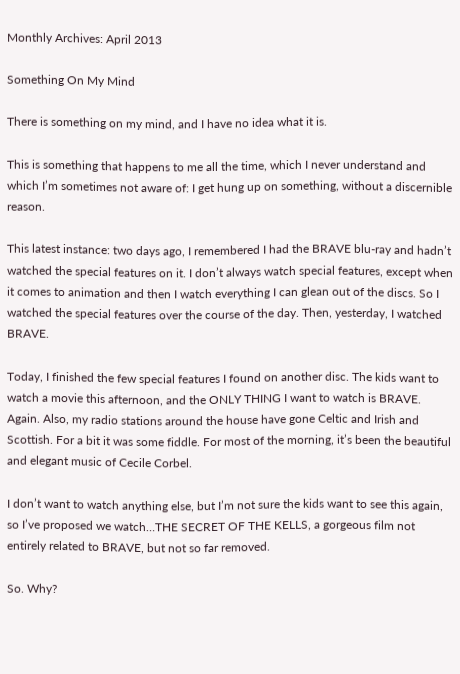Monthly Archives: April 2013

Something On My Mind

There is something on my mind, and I have no idea what it is.

This is something that happens to me all the time, which I never understand and which I’m sometimes not aware of: I get hung up on something, without a discernible reason.

This latest instance: two days ago, I remembered I had the BRAVE blu-ray and hadn’t watched the special features on it. I don’t always watch special features, except when it comes to animation and then I watch everything I can glean out of the discs. So I watched the special features over the course of the day. Then, yesterday, I watched BRAVE.

Today, I finished the few special features I found on another disc. The kids want to watch a movie this afternoon, and the ONLY THING I want to watch is BRAVE. Again. Also, my radio stations around the house have gone Celtic and Irish and Scottish. For a bit it was some fiddle. For most of the morning, it’s been the beautiful and elegant music of Cecile Corbel.

I don’t want to watch anything else, but I’m not sure the kids want to see this again, so I’ve proposed we watch…THE SECRET OF THE KELLS, a gorgeous film not entirely related to BRAVE, but not so far removed.

So. Why?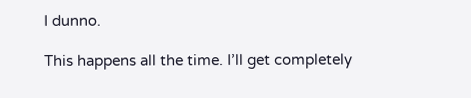I dunno.

This happens all the time. I’ll get completely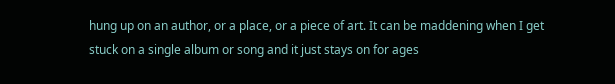hung up on an author, or a place, or a piece of art. It can be maddening when I get stuck on a single album or song and it just stays on for ages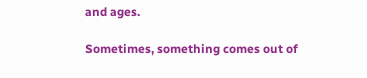and ages.

Sometimes, something comes out of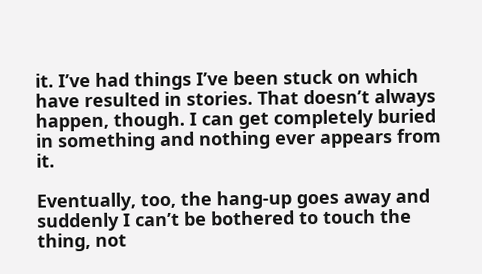it. I’ve had things I’ve been stuck on which have resulted in stories. That doesn’t always happen, though. I can get completely buried in something and nothing ever appears from it.

Eventually, too, the hang-up goes away and suddenly I can’t be bothered to touch the thing, not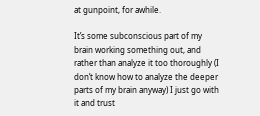at gunpoint, for awhile.

It’s some subconscious part of my brain working something out, and rather than analyze it too thoroughly (I don’t know how to analyze the deeper parts of my brain anyway) I just go with it and trust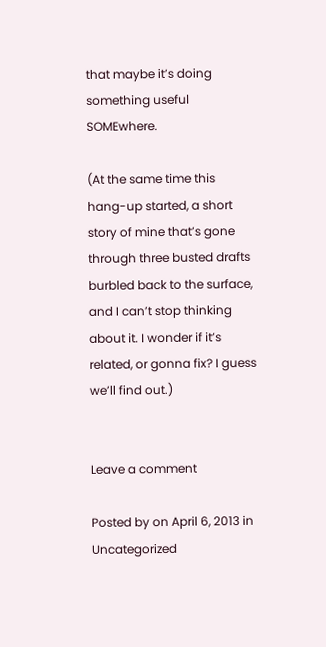that maybe it’s doing something useful SOMEwhere.

(At the same time this hang-up started, a short story of mine that’s gone through three busted drafts burbled back to the surface, and I can’t stop thinking about it. I wonder if it’s related, or gonna fix? I guess we’ll find out.)


Leave a comment

Posted by on April 6, 2013 in Uncategorized